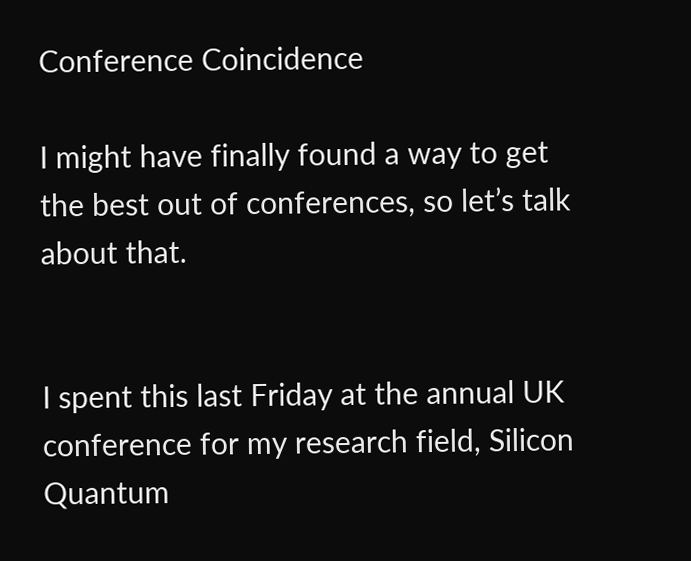Conference Coincidence

I might have finally found a way to get the best out of conferences, so let’s talk about that.


I spent this last Friday at the annual UK conference for my research field, Silicon Quantum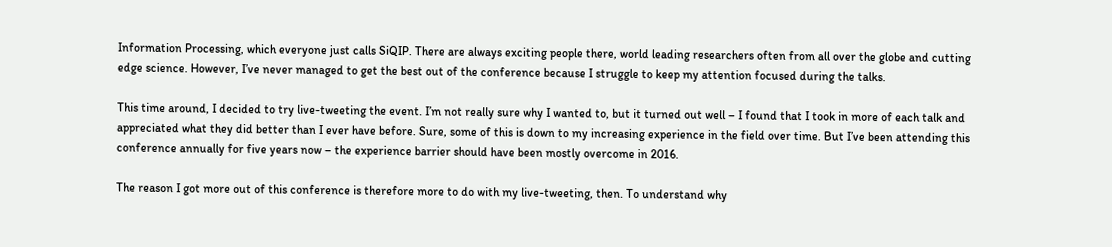Information Processing, which everyone just calls SiQIP. There are always exciting people there, world leading researchers often from all over the globe and cutting edge science. However, I’ve never managed to get the best out of the conference because I struggle to keep my attention focused during the talks.

This time around, I decided to try live-tweeting the event. I’m not really sure why I wanted to, but it turned out well – I found that I took in more of each talk and appreciated what they did better than I ever have before. Sure, some of this is down to my increasing experience in the field over time. But I’ve been attending this conference annually for five years now – the experience barrier should have been mostly overcome in 2016.

The reason I got more out of this conference is therefore more to do with my live-tweeting, then. To understand why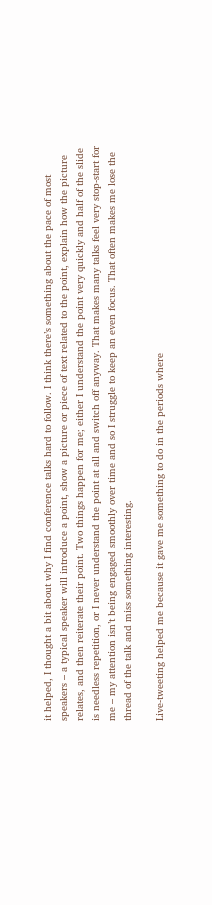it helped, I thought a bit about why I find conference talks hard to follow. I think there’s something about the pace of most speakers – a typical speaker will introduce a point, show a picture or piece of text related to the point, explain how the picture relates, and then reiterate their point. Two things happen for me; either I understand the point very quickly and half of the slide is needless repetition, or I never understand the point at all and switch off anyway. That makes many talks feel very stop-start for me – my attention isn’t being engaged smoothly over time and so I struggle to keep an even focus. That often makes me lose the thread of the talk and miss something interesting.

Live-tweeting helped me because it gave me something to do in the periods where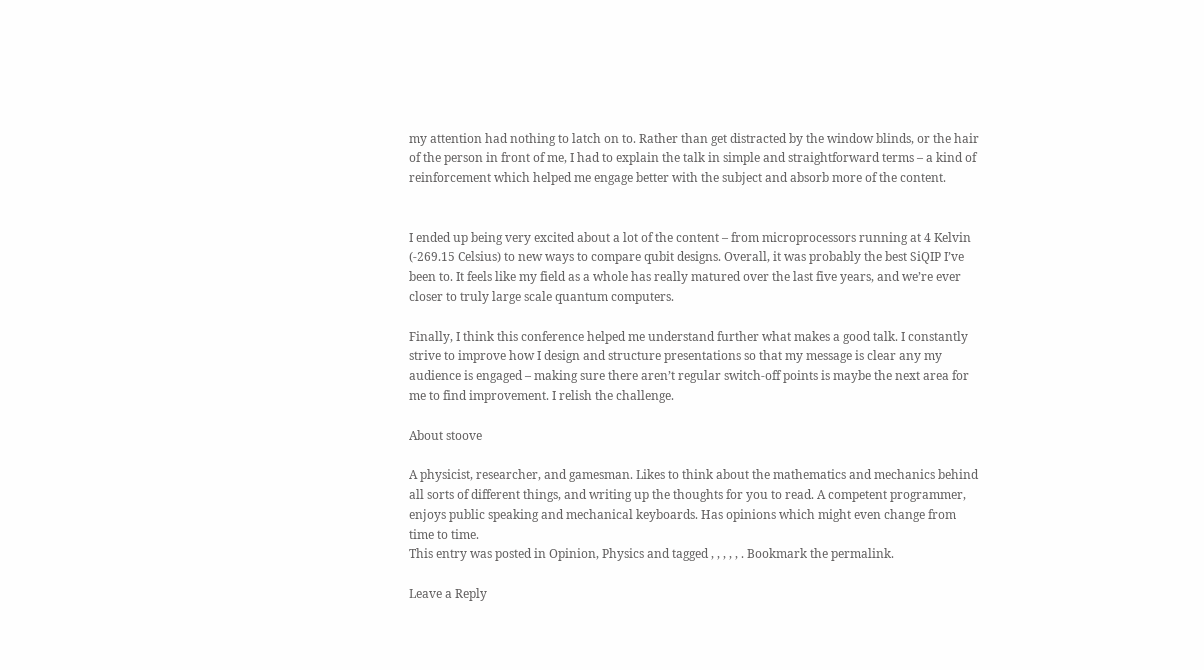my attention had nothing to latch on to. Rather than get distracted by the window blinds, or the hair of the person in front of me, I had to explain the talk in simple and straightforward terms – a kind of reinforcement which helped me engage better with the subject and absorb more of the content.


I ended up being very excited about a lot of the content – from microprocessors running at 4 Kelvin (-269.15 Celsius) to new ways to compare qubit designs. Overall, it was probably the best SiQIP I’ve been to. It feels like my field as a whole has really matured over the last five years, and we’re ever closer to truly large scale quantum computers.

Finally, I think this conference helped me understand further what makes a good talk. I constantly strive to improve how I design and structure presentations so that my message is clear any my audience is engaged – making sure there aren’t regular switch-off points is maybe the next area for me to find improvement. I relish the challenge.

About stoove

A physicist, researcher, and gamesman. Likes to think about the mathematics and mechanics behind all sorts of different things, and writing up the thoughts for you to read. A competent programmer, enjoys public speaking and mechanical keyboards. Has opinions which might even change from time to time.
This entry was posted in Opinion, Physics and tagged , , , , , . Bookmark the permalink.

Leave a Reply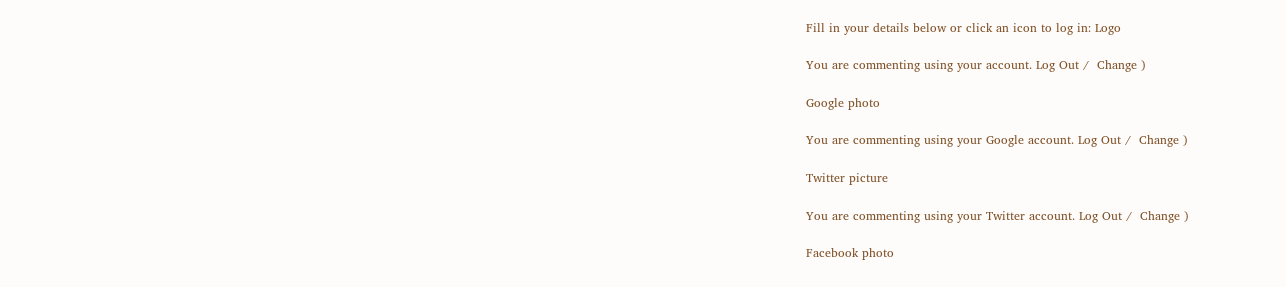Fill in your details below or click an icon to log in: Logo

You are commenting using your account. Log Out /  Change )

Google photo

You are commenting using your Google account. Log Out /  Change )

Twitter picture

You are commenting using your Twitter account. Log Out /  Change )

Facebook photo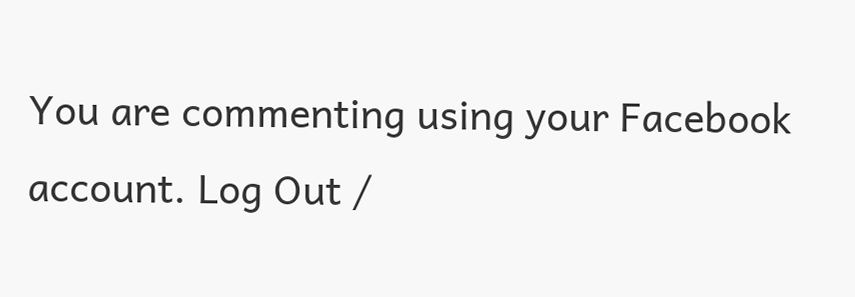You are commenting using your Facebook account. Log Out /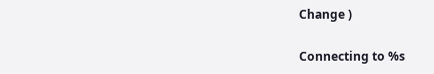Change )

Connecting to %s